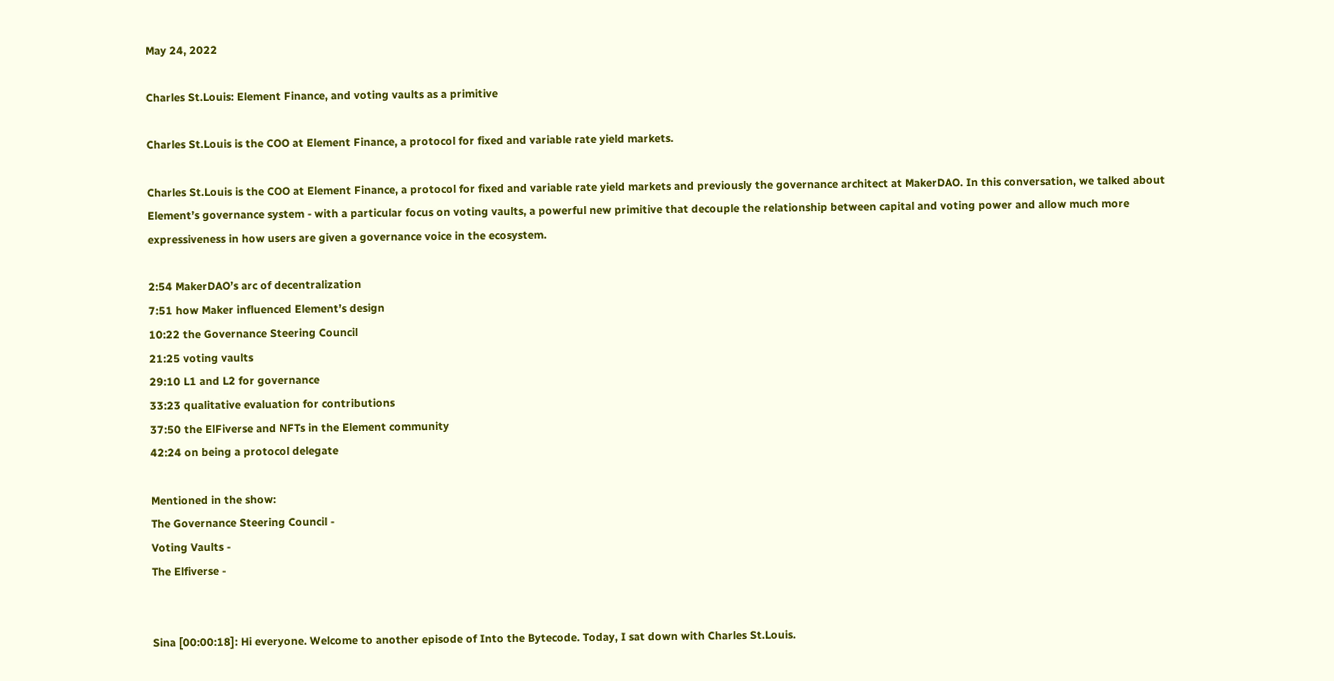May 24, 2022

Charles St.Louis: Element Finance, and voting vaults as a primitive

Charles St.Louis is the COO at Element Finance, a protocol for fixed and variable rate yield markets.

Charles St.Louis is the COO at Element Finance, a protocol for fixed and variable rate yield markets and previously the governance architect at MakerDAO. In this conversation, we talked about Element’s governance system - with a particular focus on voting vaults, a powerful new primitive that decouple the relationship between capital and voting power and allow much more expressiveness in how users are given a governance voice in the ecosystem.

2:54 MakerDAO’s arc of decentralization
7:51 how Maker influenced Element’s design
10:22 the Governance Steering Council
21:25 voting vaults
29:10 L1 and L2 for governance
33:23 qualitative evaluation for contributions
37:50 the ElFiverse and NFTs in the Element community
42:24 on being a protocol delegate

Mentioned in the show:
The Governance Steering Council -
Voting Vaults -
The Elfiverse -


Sina [00:00:18]: Hi everyone. Welcome to another episode of Into the Bytecode. Today, I sat down with Charles St.Louis.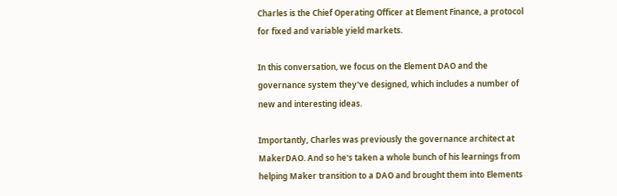Charles is the Chief Operating Officer at Element Finance, a protocol for fixed and variable yield markets.

In this conversation, we focus on the Element DAO and the governance system they've designed, which includes a number of new and interesting ideas.

Importantly, Charles was previously the governance architect at MakerDAO. And so he's taken a whole bunch of his learnings from helping Maker transition to a DAO and brought them into Elements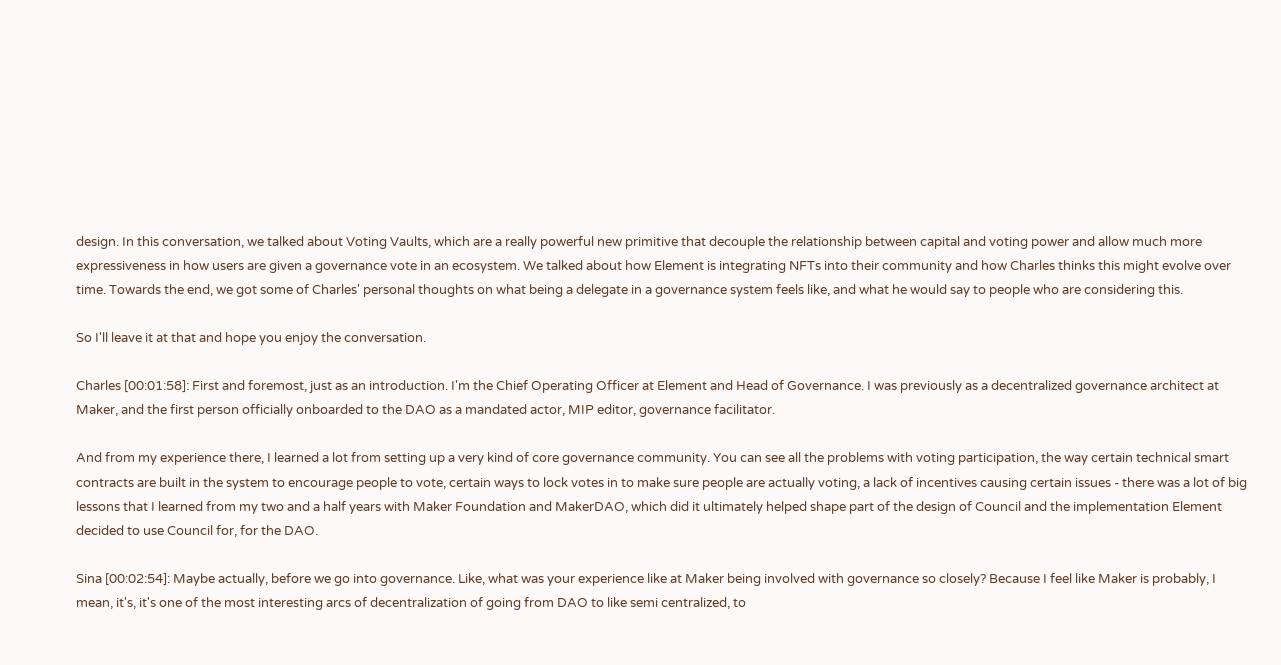design. In this conversation, we talked about Voting Vaults, which are a really powerful new primitive that decouple the relationship between capital and voting power and allow much more expressiveness in how users are given a governance vote in an ecosystem. We talked about how Element is integrating NFTs into their community and how Charles thinks this might evolve over time. Towards the end, we got some of Charles' personal thoughts on what being a delegate in a governance system feels like, and what he would say to people who are considering this.

So I'll leave it at that and hope you enjoy the conversation.

Charles [00:01:58]: First and foremost, just as an introduction. I'm the Chief Operating Officer at Element and Head of Governance. I was previously as a decentralized governance architect at Maker, and the first person officially onboarded to the DAO as a mandated actor, MIP editor, governance facilitator.

And from my experience there, I learned a lot from setting up a very kind of core governance community. You can see all the problems with voting participation, the way certain technical smart contracts are built in the system to encourage people to vote, certain ways to lock votes in to make sure people are actually voting, a lack of incentives causing certain issues - there was a lot of big lessons that I learned from my two and a half years with Maker Foundation and MakerDAO, which did it ultimately helped shape part of the design of Council and the implementation Element decided to use Council for, for the DAO.

Sina [00:02:54]: Maybe actually, before we go into governance. Like, what was your experience like at Maker being involved with governance so closely? Because I feel like Maker is probably, I mean, it's, it's one of the most interesting arcs of decentralization of going from DAO to like semi centralized, to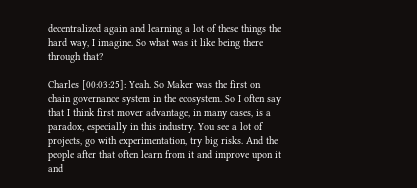decentralized again and learning a lot of these things the hard way, I imagine. So what was it like being there through that?

Charles [00:03:25]: Yeah. So Maker was the first on chain governance system in the ecosystem. So I often say that I think first mover advantage, in many cases, is a paradox, especially in this industry. You see a lot of projects, go with experimentation, try big risks. And the people after that often learn from it and improve upon it and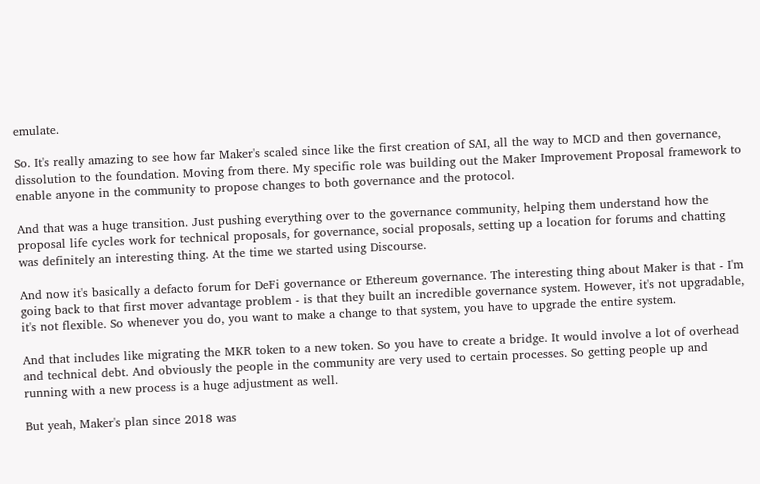emulate.

So. It's really amazing to see how far Maker's scaled since like the first creation of SAI, all the way to MCD and then governance, dissolution to the foundation. Moving from there. My specific role was building out the Maker Improvement Proposal framework to enable anyone in the community to propose changes to both governance and the protocol.

And that was a huge transition. Just pushing everything over to the governance community, helping them understand how the proposal life cycles work for technical proposals, for governance, social proposals, setting up a location for forums and chatting was definitely an interesting thing. At the time we started using Discourse.

And now it's basically a defacto forum for DeFi governance or Ethereum governance. The interesting thing about Maker is that - I'm going back to that first mover advantage problem - is that they built an incredible governance system. However, it's not upgradable, it's not flexible. So whenever you do, you want to make a change to that system, you have to upgrade the entire system.

And that includes like migrating the MKR token to a new token. So you have to create a bridge. It would involve a lot of overhead and technical debt. And obviously the people in the community are very used to certain processes. So getting people up and running with a new process is a huge adjustment as well.

But yeah, Maker's plan since 2018 was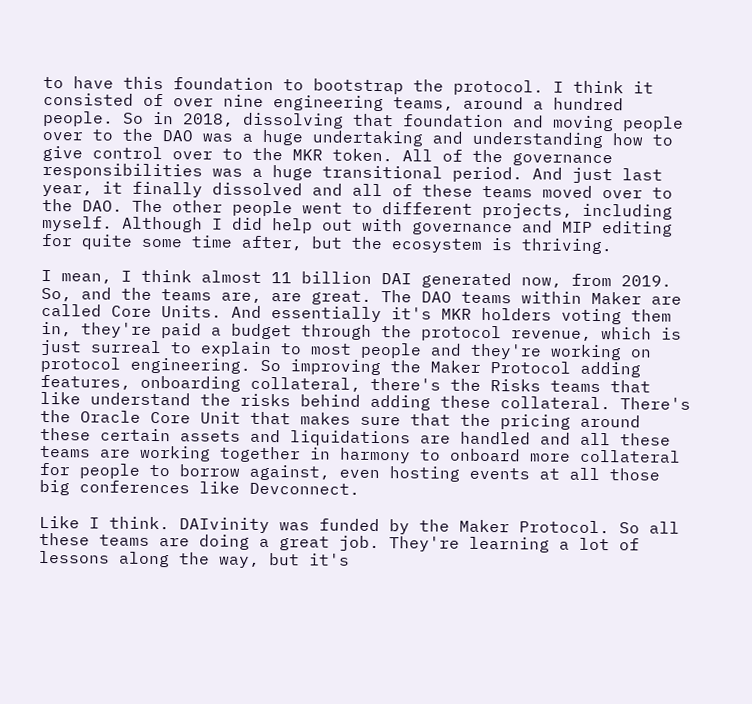to have this foundation to bootstrap the protocol. I think it consisted of over nine engineering teams, around a hundred people. So in 2018, dissolving that foundation and moving people over to the DAO was a huge undertaking and understanding how to give control over to the MKR token. All of the governance responsibilities was a huge transitional period. And just last year, it finally dissolved and all of these teams moved over to the DAO. The other people went to different projects, including myself. Although I did help out with governance and MIP editing for quite some time after, but the ecosystem is thriving.

I mean, I think almost 11 billion DAI generated now, from 2019. So, and the teams are, are great. The DAO teams within Maker are called Core Units. And essentially it's MKR holders voting them in, they're paid a budget through the protocol revenue, which is just surreal to explain to most people and they're working on protocol engineering. So improving the Maker Protocol adding features, onboarding collateral, there's the Risks teams that like understand the risks behind adding these collateral. There's the Oracle Core Unit that makes sure that the pricing around these certain assets and liquidations are handled and all these teams are working together in harmony to onboard more collateral for people to borrow against, even hosting events at all those big conferences like Devconnect.

Like I think. DAIvinity was funded by the Maker Protocol. So all these teams are doing a great job. They're learning a lot of lessons along the way, but it's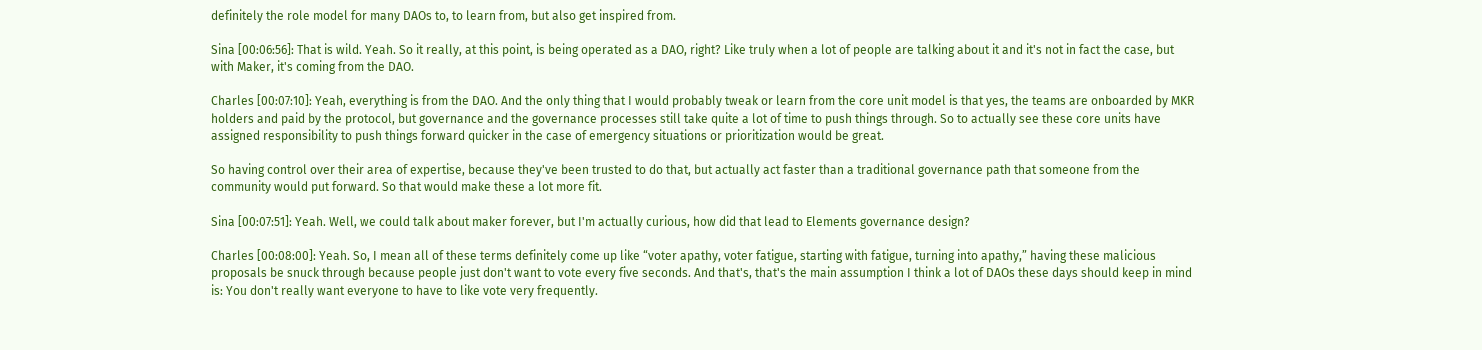definitely the role model for many DAOs to, to learn from, but also get inspired from.

Sina [00:06:56]: That is wild. Yeah. So it really, at this point, is being operated as a DAO, right? Like truly when a lot of people are talking about it and it's not in fact the case, but with Maker, it's coming from the DAO.

Charles [00:07:10]: Yeah, everything is from the DAO. And the only thing that I would probably tweak or learn from the core unit model is that yes, the teams are onboarded by MKR holders and paid by the protocol, but governance and the governance processes still take quite a lot of time to push things through. So to actually see these core units have assigned responsibility to push things forward quicker in the case of emergency situations or prioritization would be great.

So having control over their area of expertise, because they've been trusted to do that, but actually act faster than a traditional governance path that someone from the community would put forward. So that would make these a lot more fit.

Sina [00:07:51]: Yeah. Well, we could talk about maker forever, but I'm actually curious, how did that lead to Elements governance design?

Charles [00:08:00]: Yeah. So, I mean all of these terms definitely come up like “voter apathy, voter fatigue, starting with fatigue, turning into apathy,” having these malicious proposals be snuck through because people just don't want to vote every five seconds. And that's, that's the main assumption I think a lot of DAOs these days should keep in mind is: You don't really want everyone to have to like vote very frequently.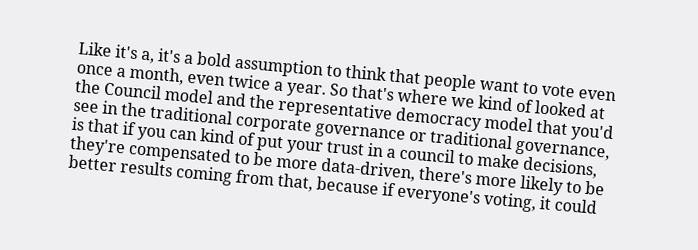Like it's a, it's a bold assumption to think that people want to vote even once a month, even twice a year. So that's where we kind of looked at the Council model and the representative democracy model that you'd see in the traditional corporate governance or traditional governance, is that if you can kind of put your trust in a council to make decisions, they're compensated to be more data-driven, there's more likely to be better results coming from that, because if everyone's voting, it could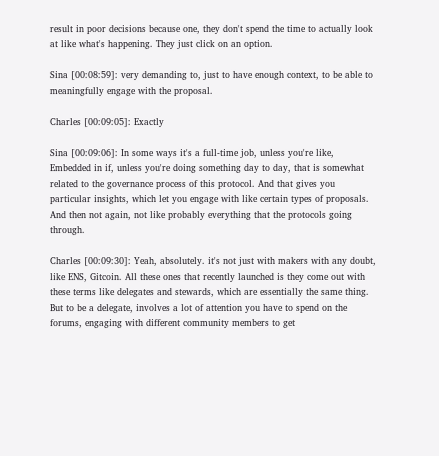result in poor decisions because one, they don't spend the time to actually look at like what's happening. They just click on an option.

Sina [00:08:59]: very demanding to, just to have enough context, to be able to meaningfully engage with the proposal.

Charles [00:09:05]: Exactly

Sina [00:09:06]: In some ways it's a full-time job, unless you're like, Embedded in if, unless you're doing something day to day, that is somewhat related to the governance process of this protocol. And that gives you particular insights, which let you engage with like certain types of proposals. And then not again, not like probably everything that the protocols going through.

Charles [00:09:30]: Yeah, absolutely. it's not just with makers with any doubt, like ENS, Gitcoin. All these ones that recently launched is they come out with these terms like delegates and stewards, which are essentially the same thing. But to be a delegate, involves a lot of attention you have to spend on the forums, engaging with different community members to get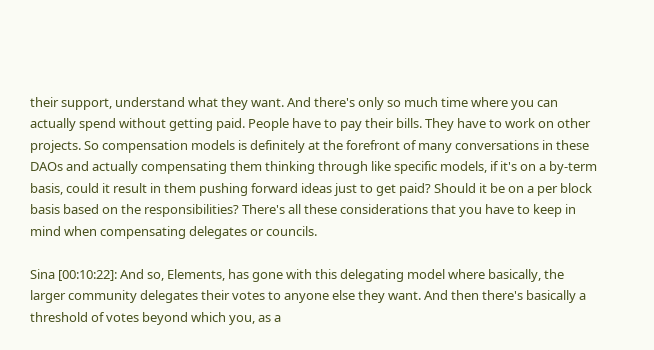their support, understand what they want. And there's only so much time where you can actually spend without getting paid. People have to pay their bills. They have to work on other projects. So compensation models is definitely at the forefront of many conversations in these DAOs and actually compensating them thinking through like specific models, if it's on a by-term basis, could it result in them pushing forward ideas just to get paid? Should it be on a per block basis based on the responsibilities? There's all these considerations that you have to keep in mind when compensating delegates or councils.

Sina [00:10:22]: And so, Elements, has gone with this delegating model where basically, the larger community delegates their votes to anyone else they want. And then there's basically a threshold of votes beyond which you, as a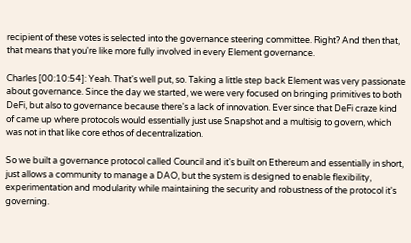recipient of these votes is selected into the governance steering committee. Right? And then that, that means that you're like more fully involved in every Element governance.

Charles [00:10:54]: Yeah. That's well put, so. Taking a little step back Element was very passionate about governance. Since the day we started, we were very focused on bringing primitives to both DeFi, but also to governance because there's a lack of innovation. Ever since that DeFi craze kind of came up where protocols would essentially just use Snapshot and a multisig to govern, which was not in that like core ethos of decentralization.

So we built a governance protocol called Council and it's built on Ethereum and essentially in short, just allows a community to manage a DAO, but the system is designed to enable flexibility, experimentation and modularity while maintaining the security and robustness of the protocol it's governing.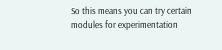So this means you can try certain modules for experimentation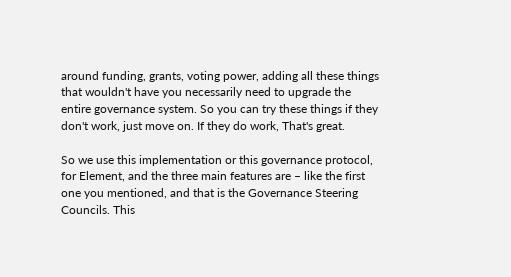around funding, grants, voting power, adding all these things that wouldn't have you necessarily need to upgrade the entire governance system. So you can try these things if they don't work, just move on. If they do work, That's great.

So we use this implementation or this governance protocol, for Element, and the three main features are – like the first one you mentioned, and that is the Governance Steering Councils. This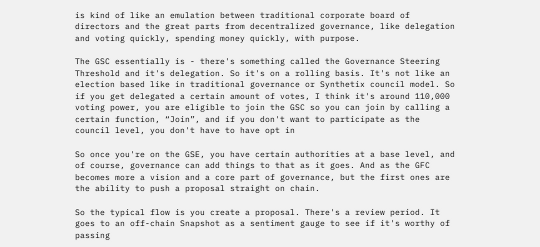is kind of like an emulation between traditional corporate board of directors and the great parts from decentralized governance, like delegation and voting quickly, spending money quickly, with purpose.

The GSC essentially is - there's something called the Governance Steering Threshold and it's delegation. So it's on a rolling basis. It's not like an election based like in traditional governance or Synthetix council model. So if you get delegated a certain amount of votes, I think it's around 110,000 voting power, you are eligible to join the GSC so you can join by calling a certain function, “Join”, and if you don't want to participate as the council level, you don't have to have opt in

So once you're on the GSE, you have certain authorities at a base level, and of course, governance can add things to that as it goes. And as the GFC becomes more a vision and a core part of governance, but the first ones are the ability to push a proposal straight on chain.

So the typical flow is you create a proposal. There's a review period. It goes to an off-chain Snapshot as a sentiment gauge to see if it's worthy of passing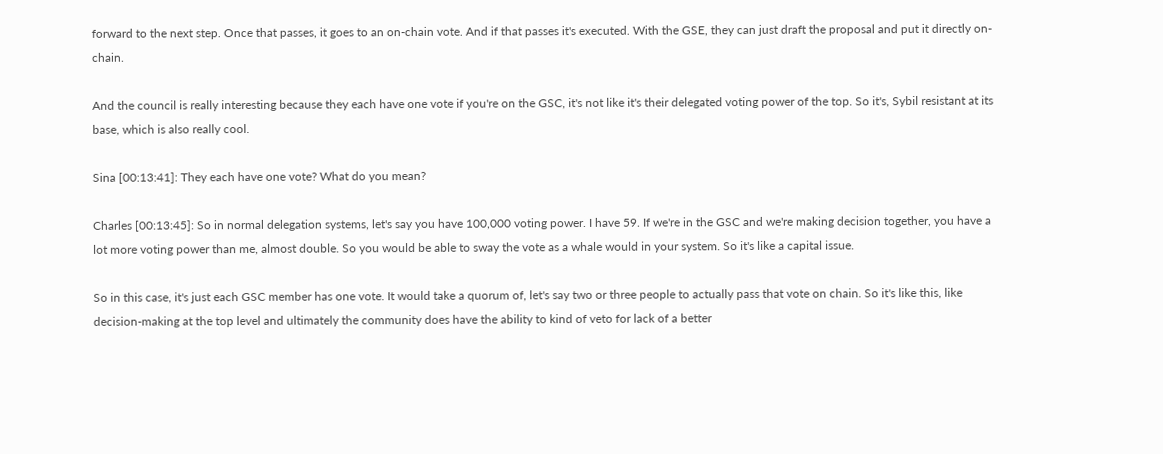forward to the next step. Once that passes, it goes to an on-chain vote. And if that passes it's executed. With the GSE, they can just draft the proposal and put it directly on-chain.

And the council is really interesting because they each have one vote if you're on the GSC, it's not like it's their delegated voting power of the top. So it's, Sybil resistant at its base, which is also really cool.

Sina [00:13:41]: They each have one vote? What do you mean?

Charles [00:13:45]: So in normal delegation systems, let's say you have 100,000 voting power. I have 59. If we're in the GSC and we're making decision together, you have a lot more voting power than me, almost double. So you would be able to sway the vote as a whale would in your system. So it's like a capital issue.

So in this case, it's just each GSC member has one vote. It would take a quorum of, let's say two or three people to actually pass that vote on chain. So it's like this, like decision-making at the top level and ultimately the community does have the ability to kind of veto for lack of a better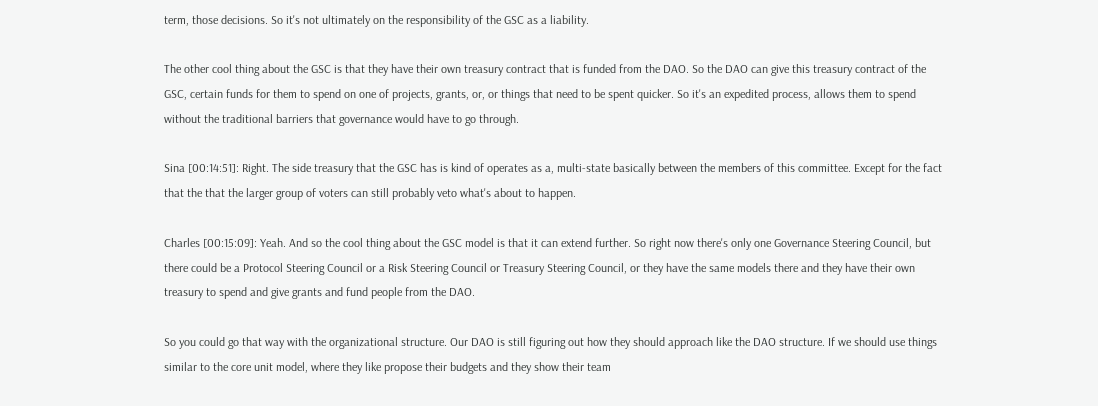term, those decisions. So it's not ultimately on the responsibility of the GSC as a liability.

The other cool thing about the GSC is that they have their own treasury contract that is funded from the DAO. So the DAO can give this treasury contract of the GSC, certain funds for them to spend on one of projects, grants, or, or things that need to be spent quicker. So it's an expedited process, allows them to spend without the traditional barriers that governance would have to go through.

Sina [00:14:51]: Right. The side treasury that the GSC has is kind of operates as a, multi-state basically between the members of this committee. Except for the fact that the that the larger group of voters can still probably veto what's about to happen.

Charles [00:15:09]: Yeah. And so the cool thing about the GSC model is that it can extend further. So right now there's only one Governance Steering Council, but there could be a Protocol Steering Council or a Risk Steering Council or Treasury Steering Council, or they have the same models there and they have their own treasury to spend and give grants and fund people from the DAO.

So you could go that way with the organizational structure. Our DAO is still figuring out how they should approach like the DAO structure. If we should use things similar to the core unit model, where they like propose their budgets and they show their team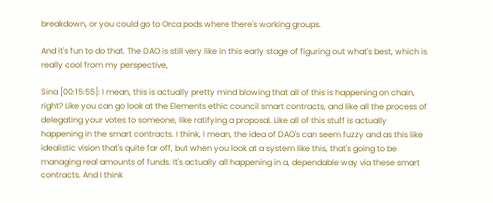breakdown, or you could go to Orca pods where there's working groups.

And it's fun to do that. The DAO is still very like in this early stage of figuring out what's best, which is really cool from my perspective,

Sina [00:15:55]: I mean, this is actually pretty mind blowing that all of this is happening on chain, right? Like you can go look at the Elements ethic council smart contracts, and like all the process of delegating your votes to someone, like ratifying a proposal. Like all of this stuff is actually happening in the smart contracts. I think, I mean, the idea of DAO's can seem fuzzy and as this like idealistic vision that's quite far off, but when you look at a system like this, that's going to be managing real amounts of funds. It's actually all happening in a, dependable way via these smart contracts. And I think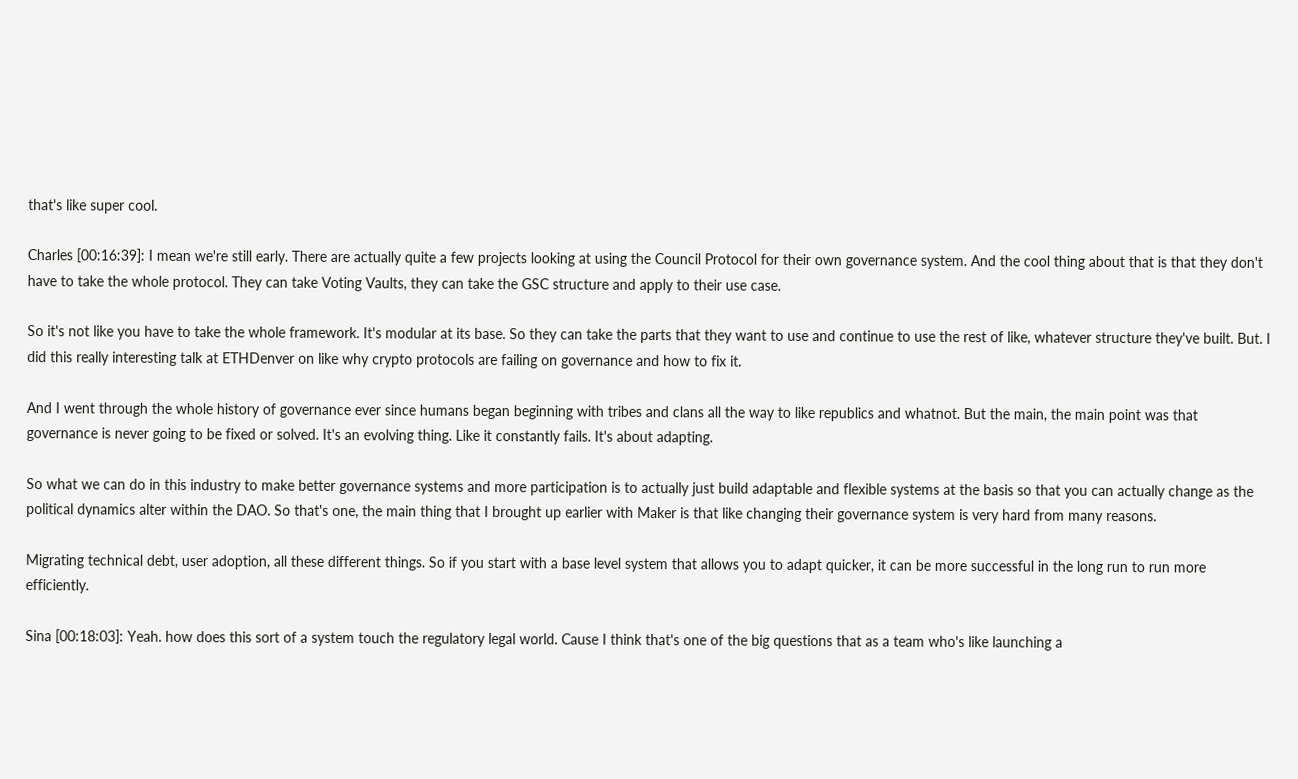that's like super cool.

Charles [00:16:39]: I mean we're still early. There are actually quite a few projects looking at using the Council Protocol for their own governance system. And the cool thing about that is that they don't have to take the whole protocol. They can take Voting Vaults, they can take the GSC structure and apply to their use case.

So it's not like you have to take the whole framework. It's modular at its base. So they can take the parts that they want to use and continue to use the rest of like, whatever structure they've built. But. I did this really interesting talk at ETHDenver on like why crypto protocols are failing on governance and how to fix it.

And I went through the whole history of governance ever since humans began beginning with tribes and clans all the way to like republics and whatnot. But the main, the main point was that governance is never going to be fixed or solved. It's an evolving thing. Like it constantly fails. It's about adapting.

So what we can do in this industry to make better governance systems and more participation is to actually just build adaptable and flexible systems at the basis so that you can actually change as the political dynamics alter within the DAO. So that's one, the main thing that I brought up earlier with Maker is that like changing their governance system is very hard from many reasons.

Migrating technical debt, user adoption, all these different things. So if you start with a base level system that allows you to adapt quicker, it can be more successful in the long run to run more efficiently.

Sina [00:18:03]: Yeah. how does this sort of a system touch the regulatory legal world. Cause I think that's one of the big questions that as a team who's like launching a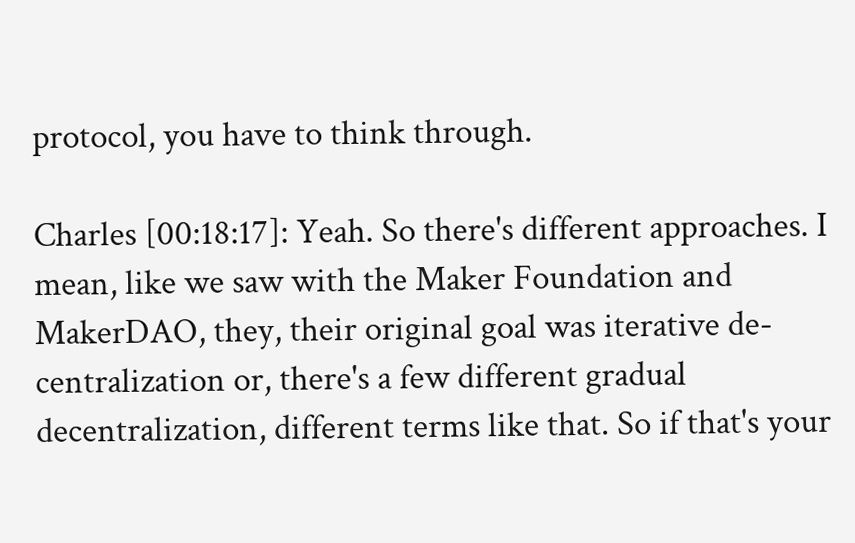protocol, you have to think through.

Charles [00:18:17]: Yeah. So there's different approaches. I mean, like we saw with the Maker Foundation and MakerDAO, they, their original goal was iterative de-centralization or, there's a few different gradual decentralization, different terms like that. So if that's your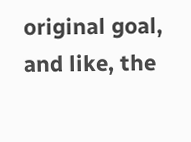original goal, and like, the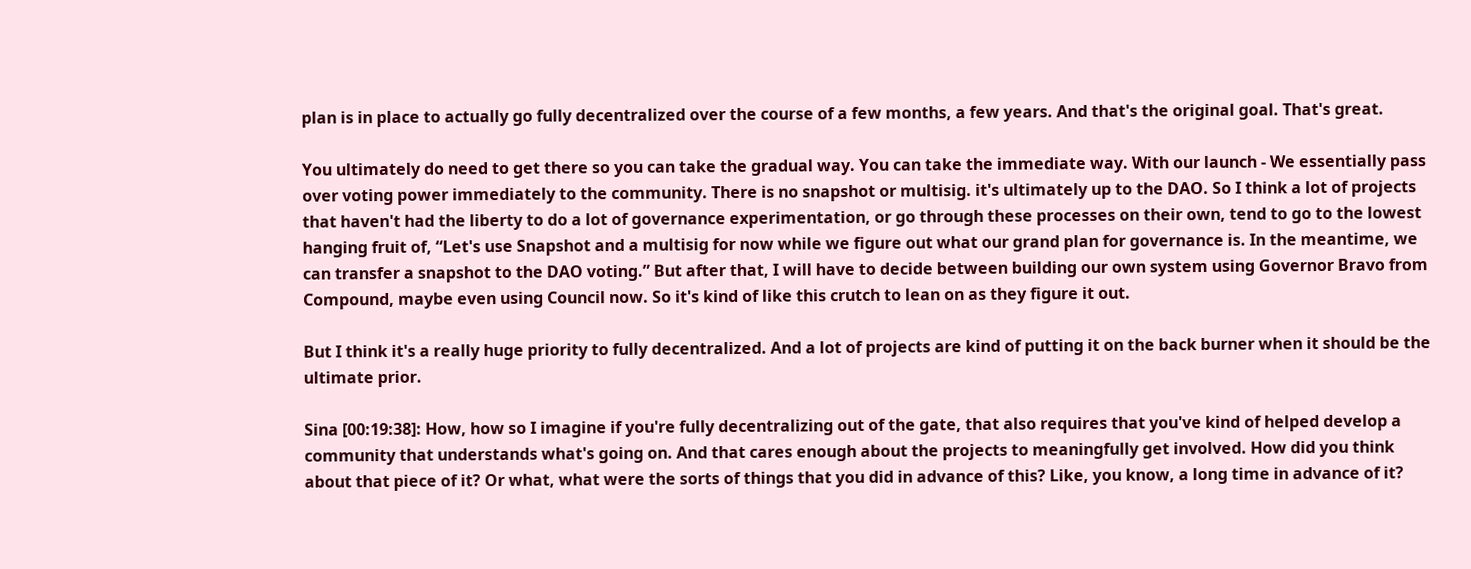plan is in place to actually go fully decentralized over the course of a few months, a few years. And that's the original goal. That's great.

You ultimately do need to get there so you can take the gradual way. You can take the immediate way. With our launch - We essentially pass over voting power immediately to the community. There is no snapshot or multisig. it's ultimately up to the DAO. So I think a lot of projects that haven't had the liberty to do a lot of governance experimentation, or go through these processes on their own, tend to go to the lowest hanging fruit of, “Let's use Snapshot and a multisig for now while we figure out what our grand plan for governance is. In the meantime, we can transfer a snapshot to the DAO voting.” But after that, I will have to decide between building our own system using Governor Bravo from Compound, maybe even using Council now. So it's kind of like this crutch to lean on as they figure it out.

But I think it's a really huge priority to fully decentralized. And a lot of projects are kind of putting it on the back burner when it should be the ultimate prior.

Sina [00:19:38]: How, how so I imagine if you're fully decentralizing out of the gate, that also requires that you've kind of helped develop a community that understands what's going on. And that cares enough about the projects to meaningfully get involved. How did you think about that piece of it? Or what, what were the sorts of things that you did in advance of this? Like, you know, a long time in advance of it?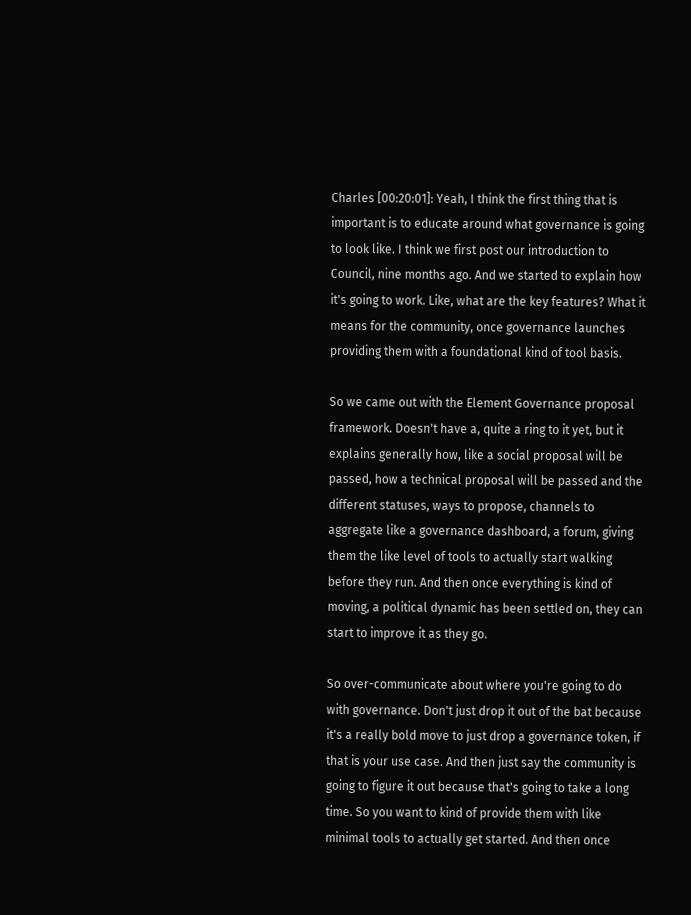Charles [00:20:01]: Yeah, I think the first thing that is important is to educate around what governance is going to look like. I think we first post our introduction to Council, nine months ago. And we started to explain how it's going to work. Like, what are the key features? What it means for the community, once governance launches providing them with a foundational kind of tool basis.

So we came out with the Element Governance proposal framework. Doesn't have a, quite a ring to it yet, but it explains generally how, like a social proposal will be passed, how a technical proposal will be passed and the different statuses, ways to propose, channels to aggregate like a governance dashboard, a forum, giving them the like level of tools to actually start walking before they run. And then once everything is kind of moving, a political dynamic has been settled on, they can start to improve it as they go.

So over-communicate about where you're going to do with governance. Don't just drop it out of the bat because it's a really bold move to just drop a governance token, if that is your use case. And then just say the community is going to figure it out because that's going to take a long time. So you want to kind of provide them with like minimal tools to actually get started. And then once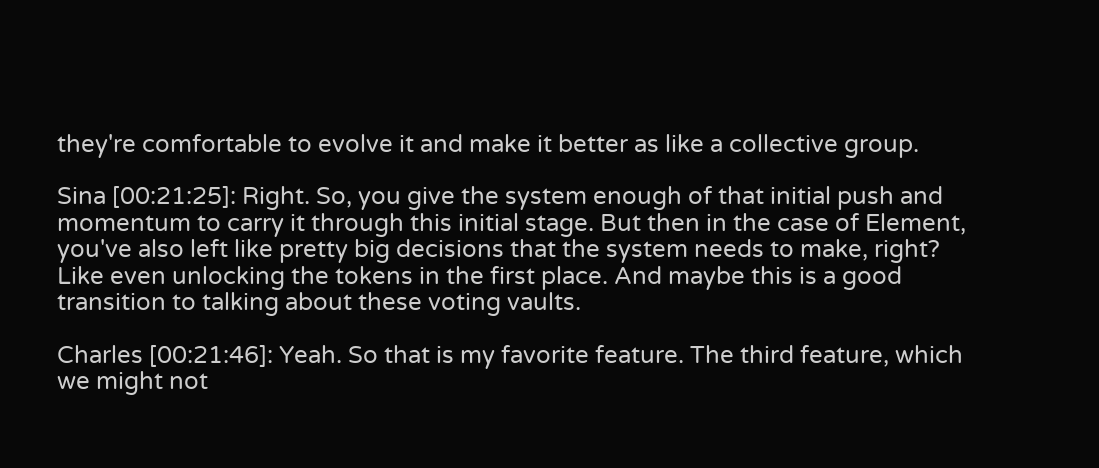they're comfortable to evolve it and make it better as like a collective group.

Sina [00:21:25]: Right. So, you give the system enough of that initial push and momentum to carry it through this initial stage. But then in the case of Element, you've also left like pretty big decisions that the system needs to make, right? Like even unlocking the tokens in the first place. And maybe this is a good transition to talking about these voting vaults.

Charles [00:21:46]: Yeah. So that is my favorite feature. The third feature, which we might not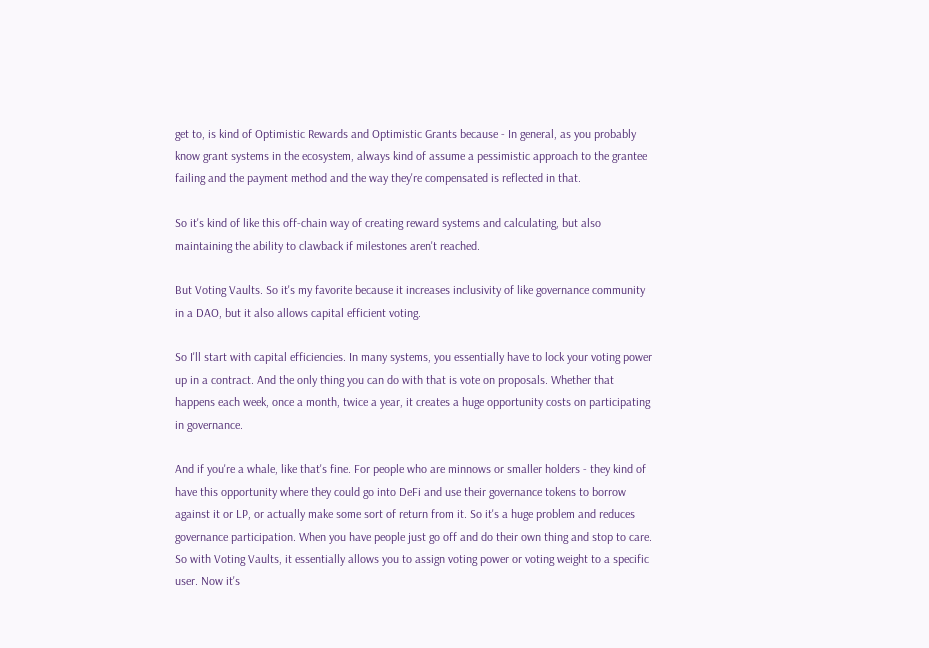get to, is kind of Optimistic Rewards and Optimistic Grants because - In general, as you probably know grant systems in the ecosystem, always kind of assume a pessimistic approach to the grantee failing and the payment method and the way they're compensated is reflected in that.

So it's kind of like this off-chain way of creating reward systems and calculating, but also maintaining the ability to clawback if milestones aren't reached.

But Voting Vaults. So it's my favorite because it increases inclusivity of like governance community in a DAO, but it also allows capital efficient voting.

So I'll start with capital efficiencies. In many systems, you essentially have to lock your voting power up in a contract. And the only thing you can do with that is vote on proposals. Whether that happens each week, once a month, twice a year, it creates a huge opportunity costs on participating in governance.

And if you're a whale, like that's fine. For people who are minnows or smaller holders - they kind of have this opportunity where they could go into DeFi and use their governance tokens to borrow against it or LP, or actually make some sort of return from it. So it's a huge problem and reduces governance participation. When you have people just go off and do their own thing and stop to care. So with Voting Vaults, it essentially allows you to assign voting power or voting weight to a specific user. Now it's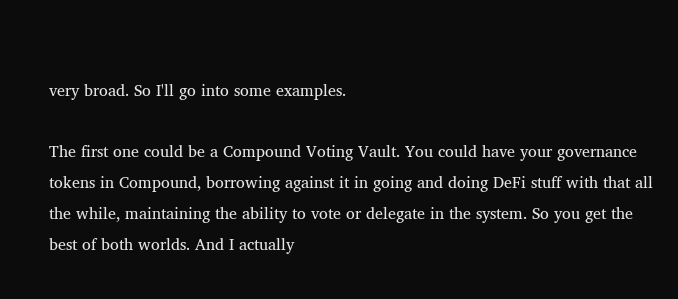very broad. So I'll go into some examples.

The first one could be a Compound Voting Vault. You could have your governance tokens in Compound, borrowing against it in going and doing DeFi stuff with that all the while, maintaining the ability to vote or delegate in the system. So you get the best of both worlds. And I actually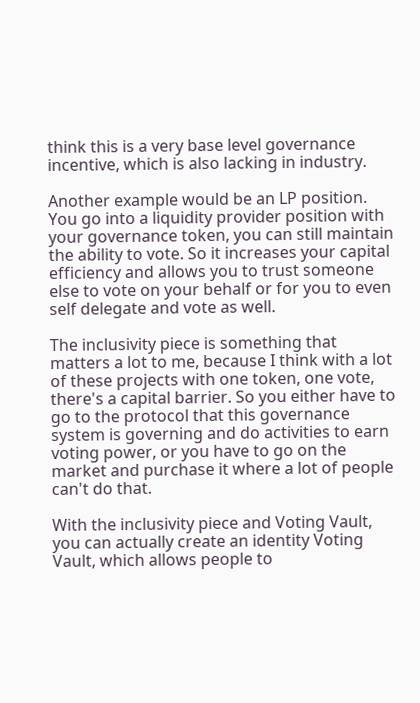think this is a very base level governance incentive, which is also lacking in industry.

Another example would be an LP position. You go into a liquidity provider position with your governance token, you can still maintain the ability to vote. So it increases your capital efficiency and allows you to trust someone else to vote on your behalf or for you to even self delegate and vote as well.

The inclusivity piece is something that matters a lot to me, because I think with a lot of these projects with one token, one vote, there's a capital barrier. So you either have to go to the protocol that this governance system is governing and do activities to earn voting power, or you have to go on the market and purchase it where a lot of people can't do that.

With the inclusivity piece and Voting Vault, you can actually create an identity Voting Vault, which allows people to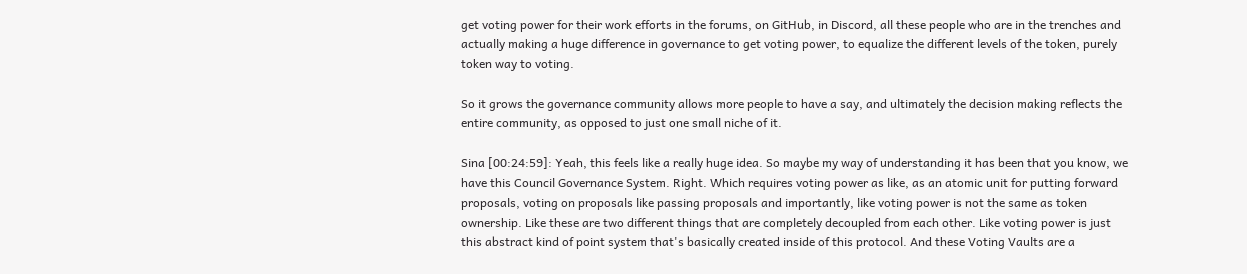get voting power for their work efforts in the forums, on GitHub, in Discord, all these people who are in the trenches and actually making a huge difference in governance to get voting power, to equalize the different levels of the token, purely token way to voting.

So it grows the governance community allows more people to have a say, and ultimately the decision making reflects the entire community, as opposed to just one small niche of it.

Sina [00:24:59]: Yeah, this feels like a really huge idea. So maybe my way of understanding it has been that you know, we have this Council Governance System. Right. Which requires voting power as like, as an atomic unit for putting forward proposals, voting on proposals like passing proposals and importantly, like voting power is not the same as token ownership. Like these are two different things that are completely decoupled from each other. Like voting power is just this abstract kind of point system that's basically created inside of this protocol. And these Voting Vaults are a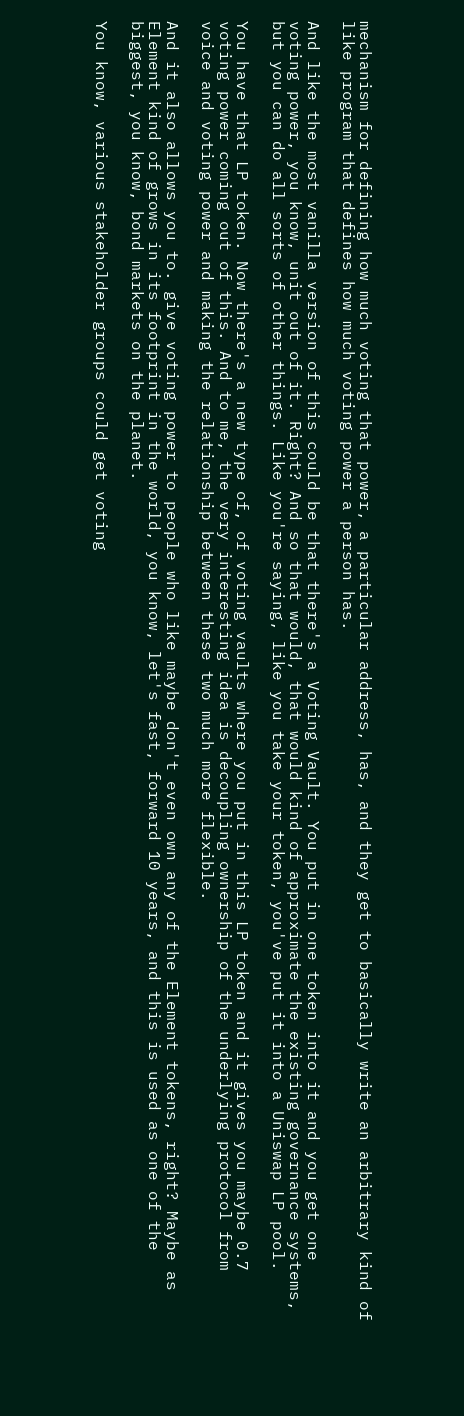mechanism for defining how much voting that power, a particular address, has, and they get to basically write an arbitrary kind of like program that defines how much voting power a person has.

And like the most vanilla version of this could be that there's a Voting Vault. You put in one token into it and you get one voting power, you know, unit out of it. Right? And so that would, that would kind of approximate the existing governance systems, but you can do all sorts of other things. Like you're saying, like you take your token, you've put it into a Uniswap LP pool.

You have that LP token. Now there's a new type of, of voting vaults where you put in this LP token and it gives you maybe 0.7 voting power coming out of this. And to me, the very interesting idea is decoupling ownership of the underlying protocol from voice and voting power and making the relationship between these two much more flexible.

And it also allows you to. give voting power to people who like maybe don't even own any of the Element tokens, right? Maybe as Element kind of grows in its footprint in the world, you know, let's fast, forward 10 years, and this is used as one of the biggest, you know, bond markets on the planet.

You know, various stakeholder groups could get voting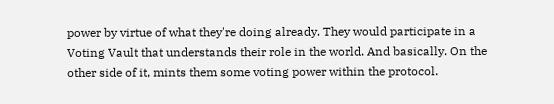power by virtue of what they're doing already. They would participate in a Voting Vault that understands their role in the world. And basically. On the other side of it, mints them some voting power within the protocol.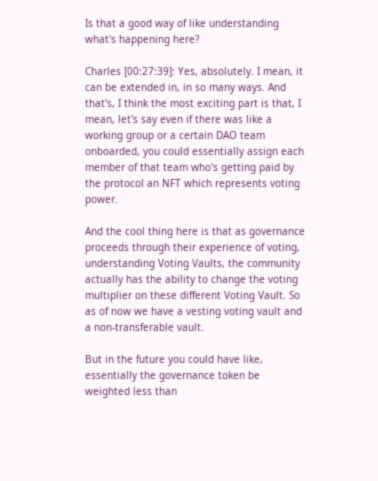Is that a good way of like understanding what's happening here?

Charles [00:27:39]: Yes, absolutely. I mean, it can be extended in, in so many ways. And that's, I think the most exciting part is that, I mean, let's say even if there was like a working group or a certain DAO team onboarded, you could essentially assign each member of that team who's getting paid by the protocol an NFT which represents voting power.

And the cool thing here is that as governance proceeds through their experience of voting, understanding Voting Vaults, the community actually has the ability to change the voting multiplier on these different Voting Vault. So as of now we have a vesting voting vault and a non-transferable vault.

But in the future you could have like, essentially the governance token be weighted less than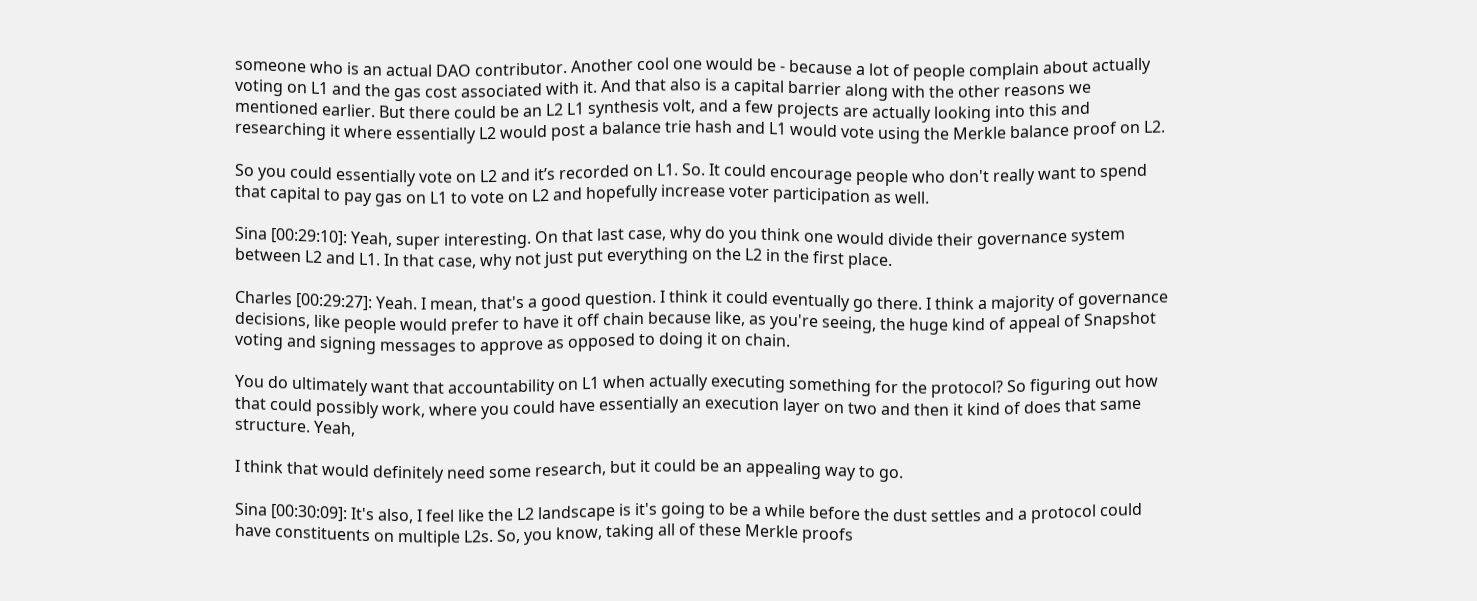someone who is an actual DAO contributor. Another cool one would be - because a lot of people complain about actually voting on L1 and the gas cost associated with it. And that also is a capital barrier along with the other reasons we mentioned earlier. But there could be an L2 L1 synthesis volt, and a few projects are actually looking into this and researching it where essentially L2 would post a balance trie hash and L1 would vote using the Merkle balance proof on L2.

So you could essentially vote on L2 and it’s recorded on L1. So. It could encourage people who don't really want to spend that capital to pay gas on L1 to vote on L2 and hopefully increase voter participation as well.

Sina [00:29:10]: Yeah, super interesting. On that last case, why do you think one would divide their governance system between L2 and L1. In that case, why not just put everything on the L2 in the first place.

Charles [00:29:27]: Yeah. I mean, that's a good question. I think it could eventually go there. I think a majority of governance decisions, like people would prefer to have it off chain because like, as you're seeing, the huge kind of appeal of Snapshot voting and signing messages to approve as opposed to doing it on chain.

You do ultimately want that accountability on L1 when actually executing something for the protocol? So figuring out how that could possibly work, where you could have essentially an execution layer on two and then it kind of does that same structure. Yeah,

I think that would definitely need some research, but it could be an appealing way to go.

Sina [00:30:09]: It's also, I feel like the L2 landscape is it's going to be a while before the dust settles and a protocol could have constituents on multiple L2s. So, you know, taking all of these Merkle proofs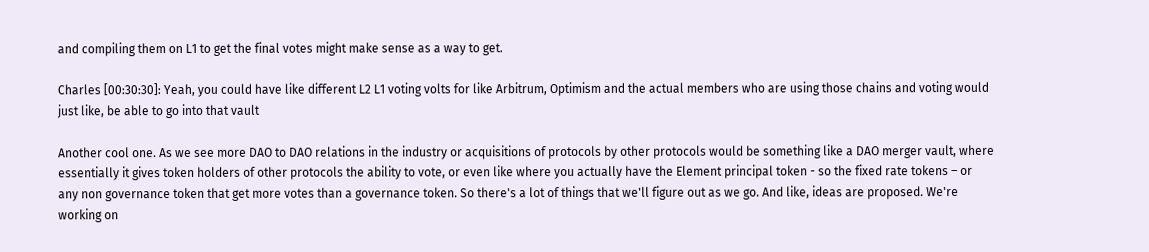and compiling them on L1 to get the final votes might make sense as a way to get.

Charles [00:30:30]: Yeah, you could have like different L2 L1 voting volts for like Arbitrum, Optimism and the actual members who are using those chains and voting would just like, be able to go into that vault

Another cool one. As we see more DAO to DAO relations in the industry or acquisitions of protocols by other protocols would be something like a DAO merger vault, where essentially it gives token holders of other protocols the ability to vote, or even like where you actually have the Element principal token - so the fixed rate tokens – or any non governance token that get more votes than a governance token. So there's a lot of things that we'll figure out as we go. And like, ideas are proposed. We're working on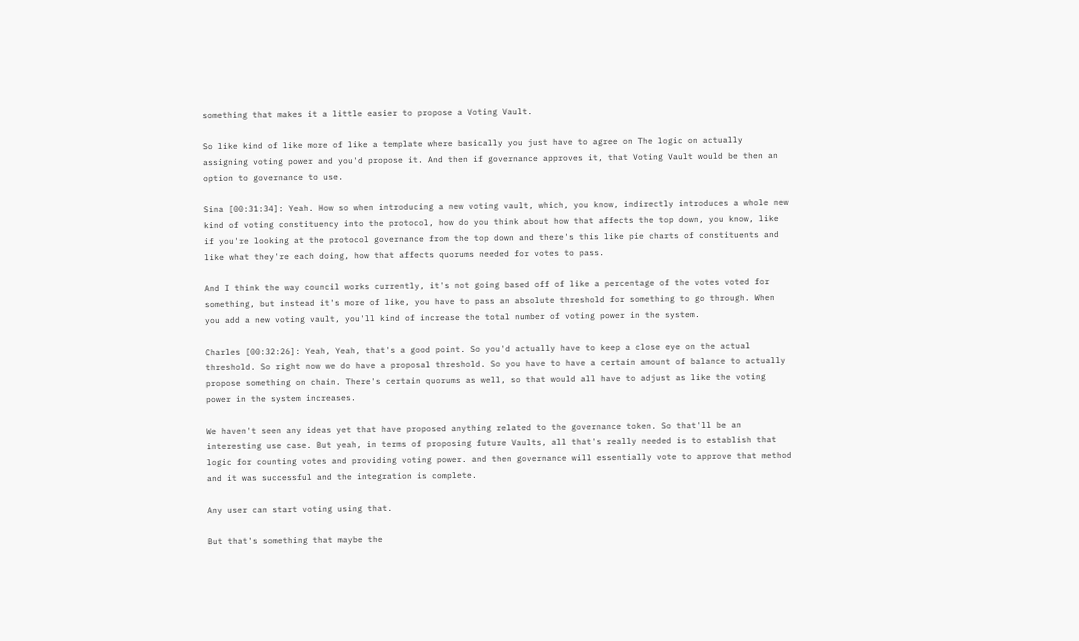something that makes it a little easier to propose a Voting Vault.

So like kind of like more of like a template where basically you just have to agree on The logic on actually assigning voting power and you'd propose it. And then if governance approves it, that Voting Vault would be then an option to governance to use.

Sina [00:31:34]: Yeah. How so when introducing a new voting vault, which, you know, indirectly introduces a whole new kind of voting constituency into the protocol, how do you think about how that affects the top down, you know, like if you're looking at the protocol governance from the top down and there's this like pie charts of constituents and like what they're each doing, how that affects quorums needed for votes to pass.

And I think the way council works currently, it's not going based off of like a percentage of the votes voted for something, but instead it's more of like, you have to pass an absolute threshold for something to go through. When you add a new voting vault, you'll kind of increase the total number of voting power in the system.

Charles [00:32:26]: Yeah, Yeah, that's a good point. So you'd actually have to keep a close eye on the actual threshold. So right now we do have a proposal threshold. So you have to have a certain amount of balance to actually propose something on chain. There's certain quorums as well, so that would all have to adjust as like the voting power in the system increases.

We haven't seen any ideas yet that have proposed anything related to the governance token. So that'll be an interesting use case. But yeah, in terms of proposing future Vaults, all that's really needed is to establish that logic for counting votes and providing voting power. and then governance will essentially vote to approve that method and it was successful and the integration is complete.

Any user can start voting using that.

But that's something that maybe the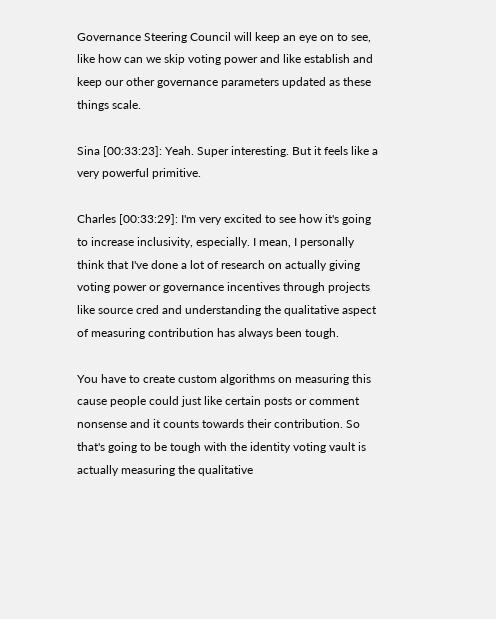Governance Steering Council will keep an eye on to see, like how can we skip voting power and like establish and keep our other governance parameters updated as these things scale.

Sina [00:33:23]: Yeah. Super interesting. But it feels like a very powerful primitive.

Charles [00:33:29]: I'm very excited to see how it's going to increase inclusivity, especially. I mean, I personally think that I've done a lot of research on actually giving voting power or governance incentives through projects like source cred and understanding the qualitative aspect of measuring contribution has always been tough.

You have to create custom algorithms on measuring this cause people could just like certain posts or comment nonsense and it counts towards their contribution. So that's going to be tough with the identity voting vault is actually measuring the qualitative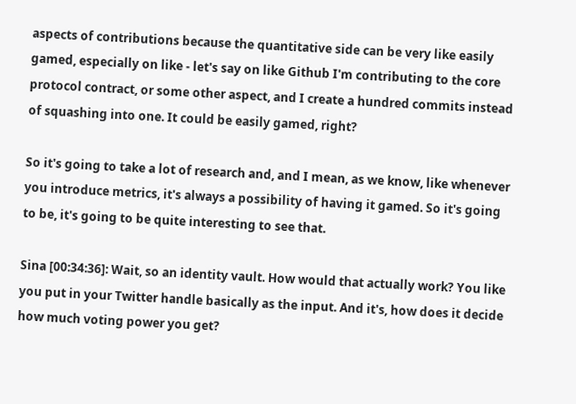aspects of contributions because the quantitative side can be very like easily gamed, especially on like - let's say on like Github I'm contributing to the core protocol contract, or some other aspect, and I create a hundred commits instead of squashing into one. It could be easily gamed, right?

So it's going to take a lot of research and, and I mean, as we know, like whenever you introduce metrics, it's always a possibility of having it gamed. So it's going to be, it's going to be quite interesting to see that.

Sina [00:34:36]: Wait, so an identity vault. How would that actually work? You like you put in your Twitter handle basically as the input. And it's, how does it decide how much voting power you get?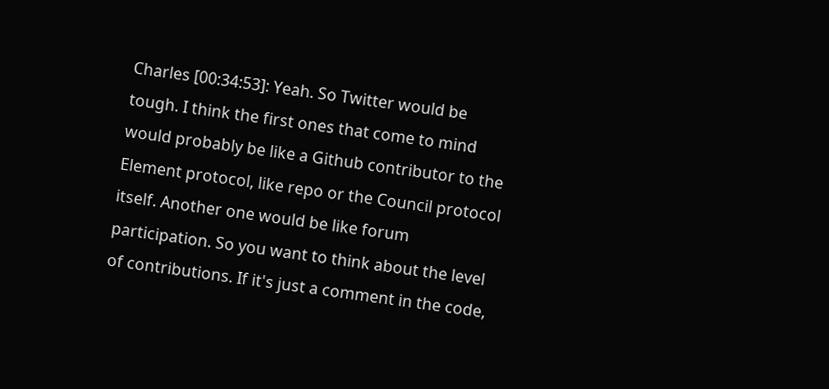Charles [00:34:53]: Yeah. So Twitter would be tough. I think the first ones that come to mind would probably be like a Github contributor to the Element protocol, like repo or the Council protocol itself. Another one would be like forum participation. So you want to think about the level of contributions. If it's just a comment in the code,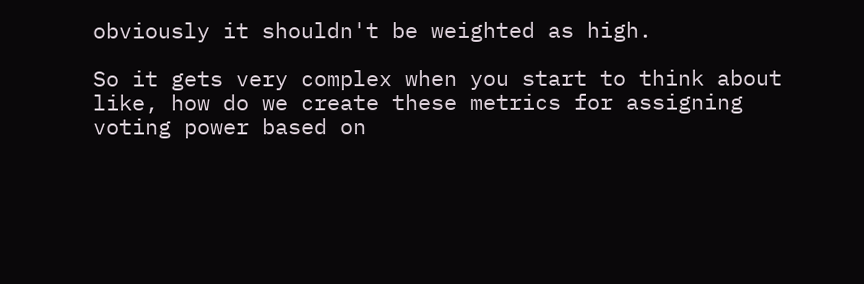obviously it shouldn't be weighted as high.

So it gets very complex when you start to think about like, how do we create these metrics for assigning voting power based on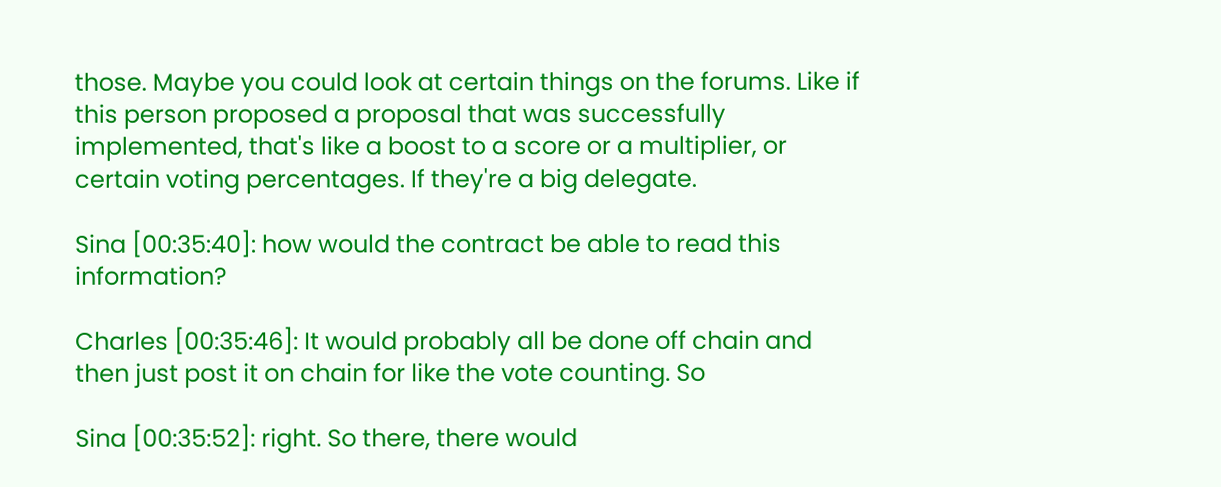those. Maybe you could look at certain things on the forums. Like if this person proposed a proposal that was successfully implemented, that's like a boost to a score or a multiplier, or certain voting percentages. If they're a big delegate.

Sina [00:35:40]: how would the contract be able to read this information?

Charles [00:35:46]: It would probably all be done off chain and then just post it on chain for like the vote counting. So

Sina [00:35:52]: right. So there, there would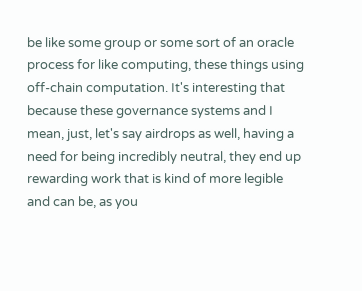be like some group or some sort of an oracle process for like computing, these things using off-chain computation. It's interesting that because these governance systems and I mean, just, let's say airdrops as well, having a need for being incredibly neutral, they end up rewarding work that is kind of more legible and can be, as you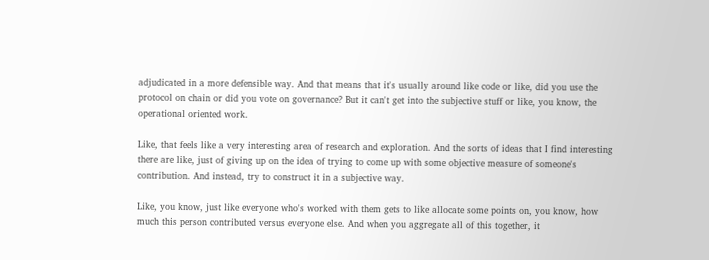adjudicated in a more defensible way. And that means that it's usually around like code or like, did you use the protocol on chain or did you vote on governance? But it can't get into the subjective stuff or like, you know, the operational oriented work.

Like, that feels like a very interesting area of research and exploration. And the sorts of ideas that I find interesting there are like, just of giving up on the idea of trying to come up with some objective measure of someone's contribution. And instead, try to construct it in a subjective way.

Like, you know, just like everyone who's worked with them gets to like allocate some points on, you know, how much this person contributed versus everyone else. And when you aggregate all of this together, it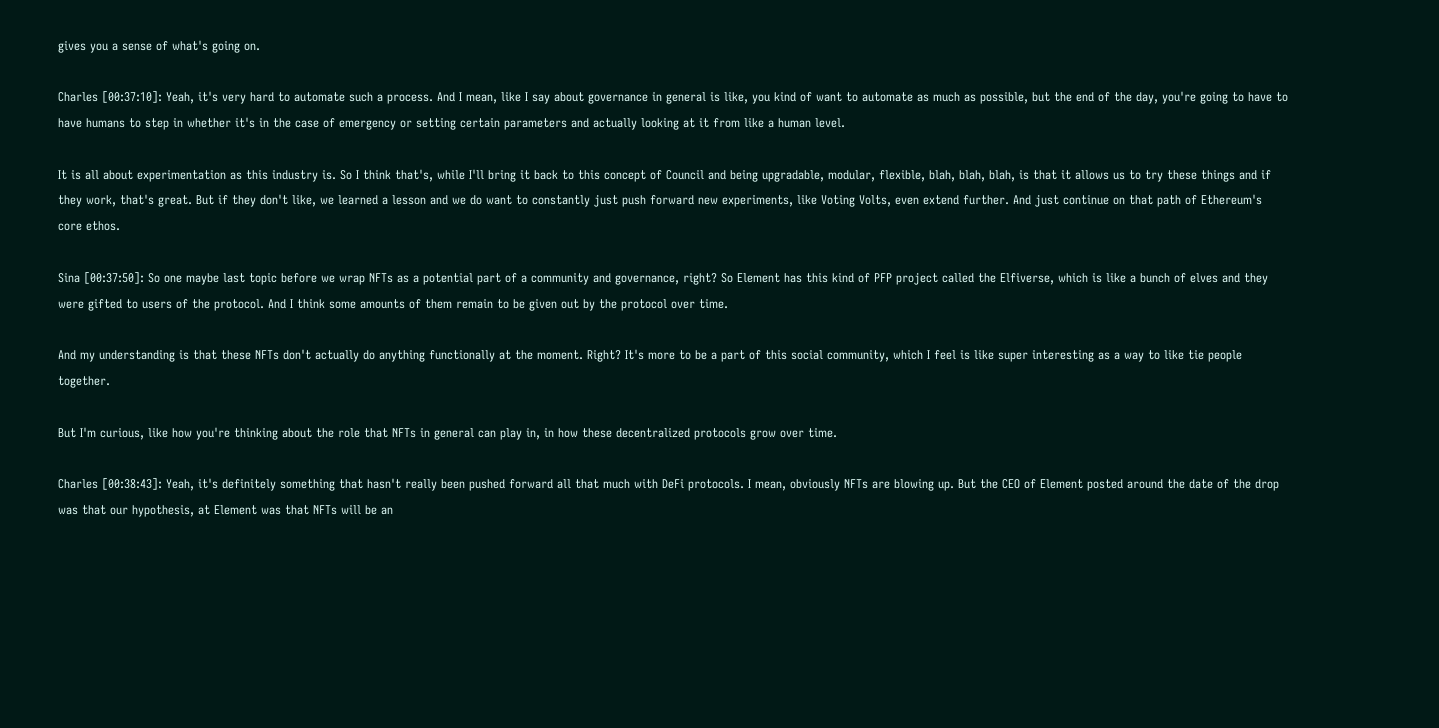gives you a sense of what's going on.

Charles [00:37:10]: Yeah, it's very hard to automate such a process. And I mean, like I say about governance in general is like, you kind of want to automate as much as possible, but the end of the day, you're going to have to have humans to step in whether it's in the case of emergency or setting certain parameters and actually looking at it from like a human level.

It is all about experimentation as this industry is. So I think that's, while I'll bring it back to this concept of Council and being upgradable, modular, flexible, blah, blah, blah, is that it allows us to try these things and if they work, that's great. But if they don't like, we learned a lesson and we do want to constantly just push forward new experiments, like Voting Volts, even extend further. And just continue on that path of Ethereum's core ethos.

Sina [00:37:50]: So one maybe last topic before we wrap NFTs as a potential part of a community and governance, right? So Element has this kind of PFP project called the Elfiverse, which is like a bunch of elves and they were gifted to users of the protocol. And I think some amounts of them remain to be given out by the protocol over time.

And my understanding is that these NFTs don't actually do anything functionally at the moment. Right? It's more to be a part of this social community, which I feel is like super interesting as a way to like tie people together.

But I'm curious, like how you're thinking about the role that NFTs in general can play in, in how these decentralized protocols grow over time.

Charles [00:38:43]: Yeah, it's definitely something that hasn't really been pushed forward all that much with DeFi protocols. I mean, obviously NFTs are blowing up. But the CEO of Element posted around the date of the drop was that our hypothesis, at Element was that NFTs will be an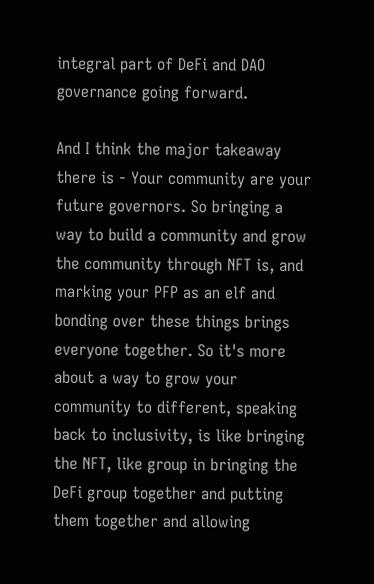integral part of DeFi and DAO governance going forward.

And I think the major takeaway there is - Your community are your future governors. So bringing a way to build a community and grow the community through NFT is, and marking your PFP as an elf and bonding over these things brings everyone together. So it's more about a way to grow your community to different, speaking back to inclusivity, is like bringing the NFT, like group in bringing the DeFi group together and putting them together and allowing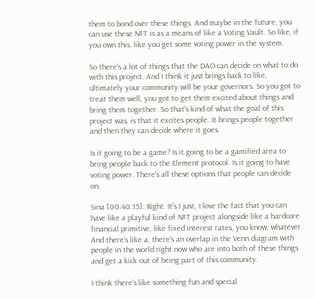them to bond over these things. And maybe in the future, you can use these NFT is as a means of like a Voting Vault. So like, if you own this, like you get some voting power in the system.

So there's a lot of things that the DAO can decide on what to do with this project. And I think it just brings back to like, ultimately your community will be your governors. So you got to treat them well, you got to get them excited about things and bring them together. So that's kind of what the goal of this project was, is that it excites people. It brings people together and then they can decide where it goes.

Is it going to be a game? Is it going to be a gamified area to bring people back to the Element protocol. Is it going to have voting power. There's all these options that people can decide on.

Sina [00:40:15]: Right. It's I just, I love the fact that you can have like a playful kind of NFT project alongside like a hardcore financial primitive, like fixed interest rates, you know, whatever. And there's like a, there's an overlap in the Venn diagram with people in the world right now who are into both of these things and get a kick out of being part of this community.

I think there's like something fun and special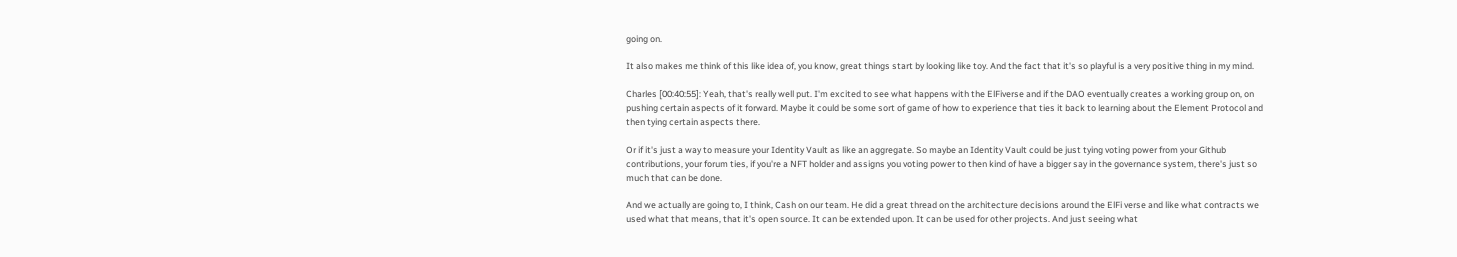going on.

It also makes me think of this like idea of, you know, great things start by looking like toy. And the fact that it's so playful is a very positive thing in my mind.

Charles [00:40:55]: Yeah, that's really well put. I'm excited to see what happens with the ElFiverse and if the DAO eventually creates a working group on, on pushing certain aspects of it forward. Maybe it could be some sort of game of how to experience that ties it back to learning about the Element Protocol and then tying certain aspects there.

Or if it's just a way to measure your Identity Vault as like an aggregate. So maybe an Identity Vault could be just tying voting power from your Github contributions, your forum ties, if you're a NFT holder and assigns you voting power to then kind of have a bigger say in the governance system, there's just so much that can be done.

And we actually are going to, I think, Cash on our team. He did a great thread on the architecture decisions around the ElFi verse and like what contracts we used what that means, that it's open source. It can be extended upon. It can be used for other projects. And just seeing what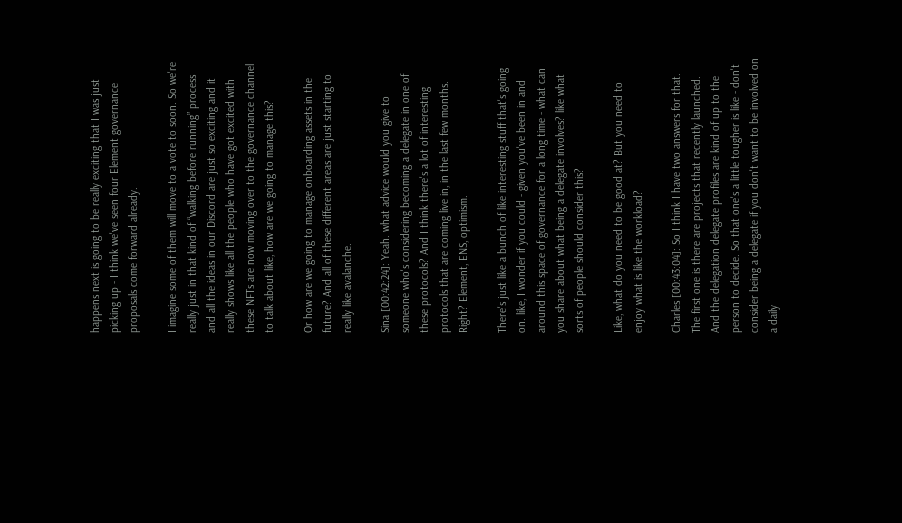happens next is going to be really exciting that I was just picking up - I think we've seen four Element governance proposals come forward already.

I imagine some of them will move to a vote to soon. So we're really just in that kind of “walking before running” process and all the ideas in our Discord are just so exciting and it really shows like all the people who have got excited with these NFTs are now moving over to the governance channel to talk about like, how are we going to manage this?

Or how are we going to manage onboarding assets in the future? And all of these different areas are just starting to really like avalanche.

Sina [00:42:24]: Yeah. what advice would you give to someone who's considering becoming a delegate in one of these protocols? And I think there's a lot of interesting protocols that are coming live in, in the last few months. Right? Element, ENS, optimism.

There's just like a bunch of like interesting stuff that's going on. like, I wonder if you could - given you've been in and around this space of governance for a long time - what can you share about what being a delegate involves? like what sorts of people should consider this?

Like, what do you need to be good at? But you need to enjoy what is like the workload?

Charles [00:43:04]: So I think I have two answers for that. The first one is there are projects that recently launched. And the delegation delegate profiles are kind of up to the person to decide. So that one's a little tougher is like - don't consider being a delegate if you don't want to be involved on a daily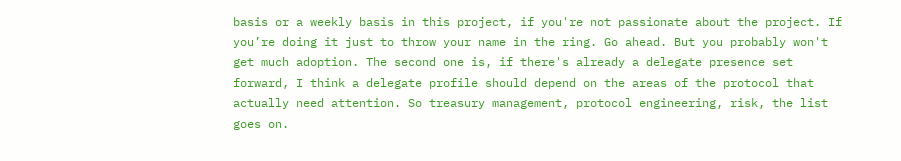basis or a weekly basis in this project, if you're not passionate about the project. If you’re doing it just to throw your name in the ring. Go ahead. But you probably won't get much adoption. The second one is, if there's already a delegate presence set forward, I think a delegate profile should depend on the areas of the protocol that actually need attention. So treasury management, protocol engineering, risk, the list goes on.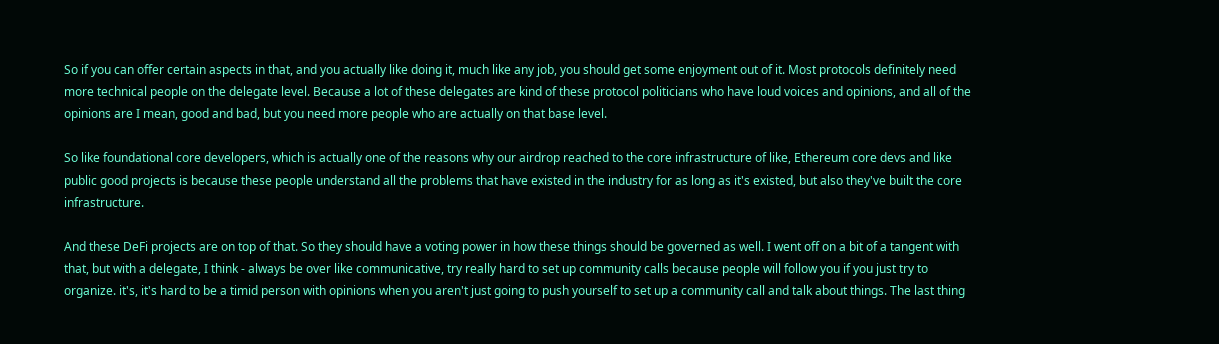So if you can offer certain aspects in that, and you actually like doing it, much like any job, you should get some enjoyment out of it. Most protocols definitely need more technical people on the delegate level. Because a lot of these delegates are kind of these protocol politicians who have loud voices and opinions, and all of the opinions are I mean, good and bad, but you need more people who are actually on that base level.

So like foundational core developers, which is actually one of the reasons why our airdrop reached to the core infrastructure of like, Ethereum core devs and like public good projects is because these people understand all the problems that have existed in the industry for as long as it's existed, but also they've built the core infrastructure.

And these DeFi projects are on top of that. So they should have a voting power in how these things should be governed as well. I went off on a bit of a tangent with that, but with a delegate, I think - always be over like communicative, try really hard to set up community calls because people will follow you if you just try to organize. it's, it's hard to be a timid person with opinions when you aren't just going to push yourself to set up a community call and talk about things. The last thing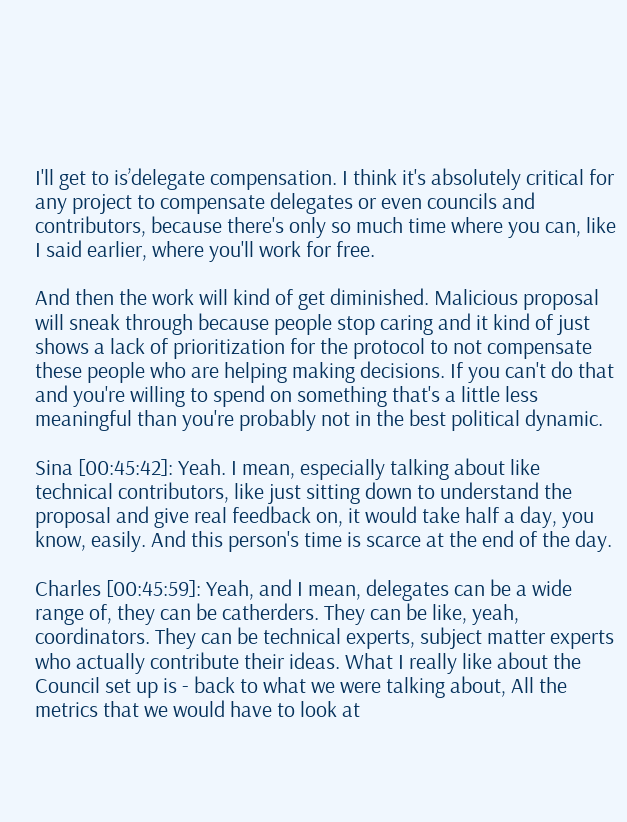I'll get to is’delegate compensation. I think it's absolutely critical for any project to compensate delegates or even councils and contributors, because there's only so much time where you can, like I said earlier, where you'll work for free.

And then the work will kind of get diminished. Malicious proposal will sneak through because people stop caring and it kind of just shows a lack of prioritization for the protocol to not compensate these people who are helping making decisions. If you can't do that and you're willing to spend on something that's a little less meaningful than you're probably not in the best political dynamic.

Sina [00:45:42]: Yeah. I mean, especially talking about like technical contributors, like just sitting down to understand the proposal and give real feedback on, it would take half a day, you know, easily. And this person's time is scarce at the end of the day.

Charles [00:45:59]: Yeah, and I mean, delegates can be a wide range of, they can be catherders. They can be like, yeah, coordinators. They can be technical experts, subject matter experts who actually contribute their ideas. What I really like about the Council set up is - back to what we were talking about, All the metrics that we would have to look at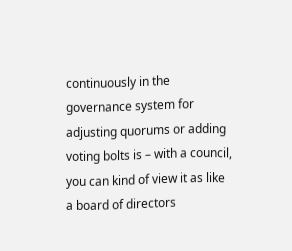continuously in the governance system for adjusting quorums or adding voting bolts is – with a council, you can kind of view it as like a board of directors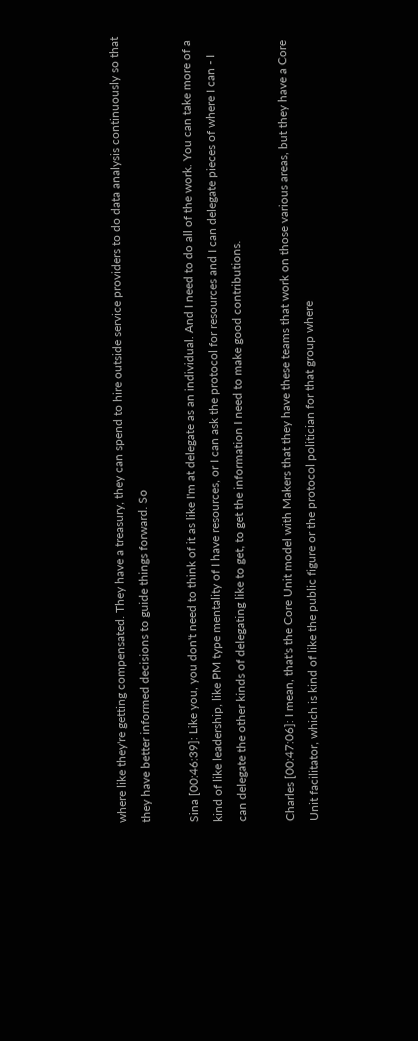where like they're getting compensated. They have a treasury, they can spend to hire outside service providers to do data analysis continuously so that they have better informed decisions to guide things forward. So

Sina [00:46:39]: Like you, you don't need to think of it as like I'm at delegate as an individual. And I need to do all of the work. You can take more of a kind of like leadership, like PM type mentality of I have resources, or I can ask the protocol for resources and I can delegate pieces of where I can - I can delegate the other kinds of delegating like to get, to get the information I need to make good contributions.

Charles [00:47:06]: I mean, that's the Core Unit model with Makers that they have these teams that work on those various areas, but they have a Core Unit facilitator, which is kind of like the public figure or the protocol politician for that group where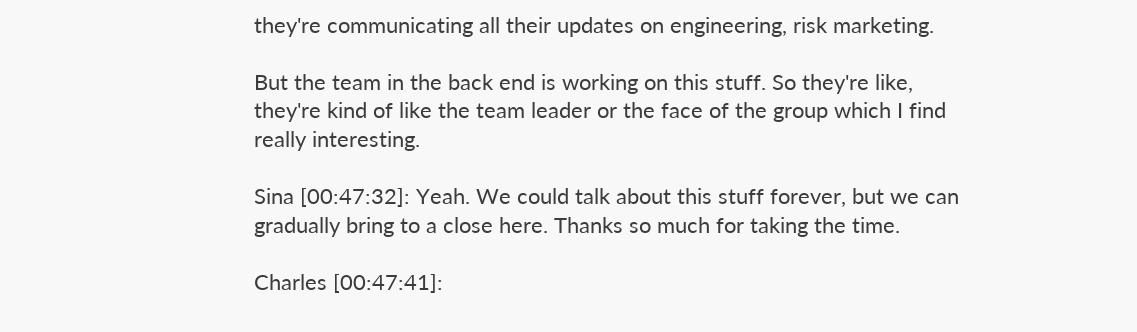they're communicating all their updates on engineering, risk marketing.

But the team in the back end is working on this stuff. So they're like, they're kind of like the team leader or the face of the group which I find really interesting.

Sina [00:47:32]: Yeah. We could talk about this stuff forever, but we can gradually bring to a close here. Thanks so much for taking the time.

Charles [00:47:41]: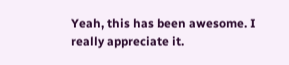Yeah, this has been awesome. I really appreciate it.